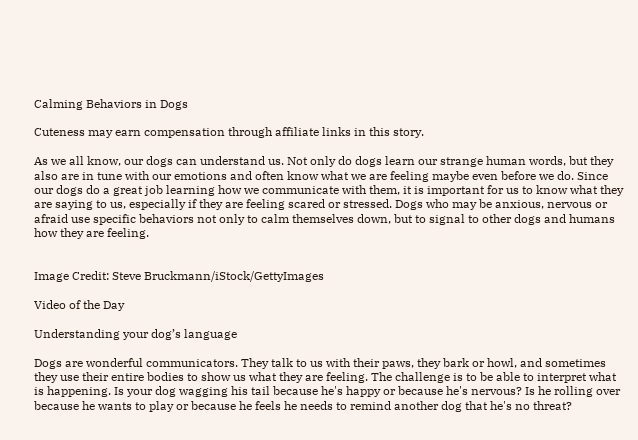Calming Behaviors in Dogs

Cuteness may earn compensation through affiliate links in this story.

As we all know, our dogs can understand us. Not only do dogs learn our strange human words, but they also are in tune with our emotions and often know what we are feeling maybe even before we do. Since our dogs do a great job learning how we communicate with them, it is important for us to know what they are saying to us, especially if they are feeling scared or stressed. Dogs who may be anxious, nervous or afraid use specific behaviors not only to calm themselves down, but to signal to other dogs and humans how they are feeling.


Image Credit: Steve Bruckmann/iStock/GettyImages

Video of the Day

Understanding your dog’s language

Dogs are wonderful communicators. They talk to us with their paws, they bark or howl, and sometimes they use their entire bodies to show us what they are feeling. The challenge is to be able to interpret what is happening. Is your dog wagging his tail because he's happy or because he's nervous? Is he rolling over because he wants to play or because he feels he needs to remind another dog that he's no threat?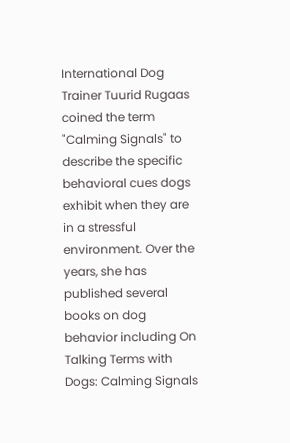International Dog Trainer Tuurid Rugaas coined the term "Calming Signals" to describe the specific behavioral cues dogs exhibit when they are in a stressful environment. Over the years, she has published several books on dog behavior including On Talking Terms with Dogs: Calming Signals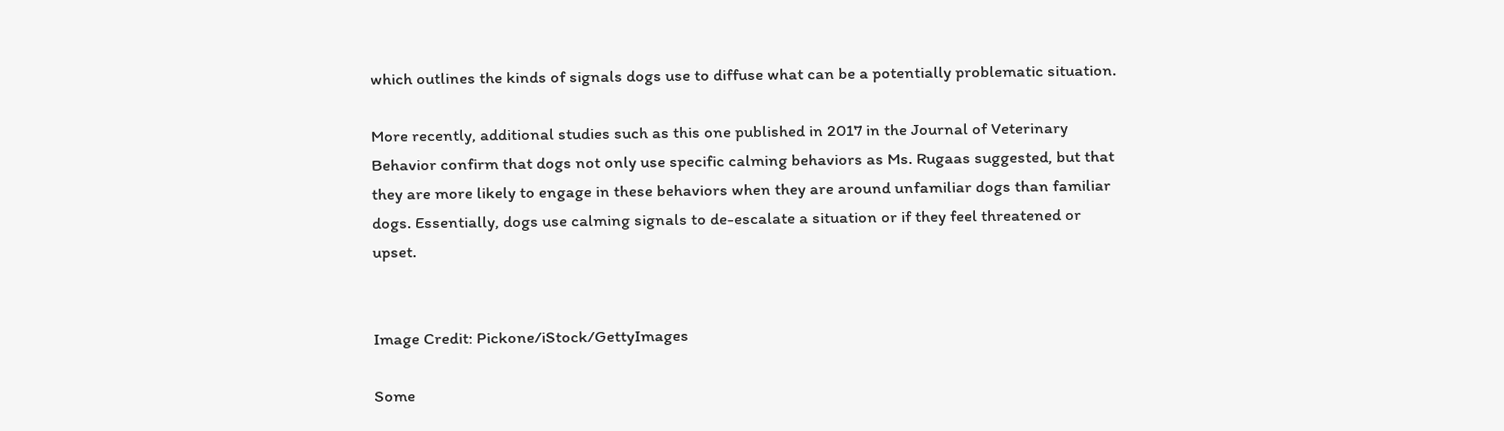which outlines the kinds of signals dogs use to diffuse what can be a potentially problematic situation.

More recently, additional studies such as this one published in 2017 in the Journal of Veterinary Behavior confirm that dogs not only use specific calming behaviors as Ms. Rugaas suggested, but that they are more likely to engage in these behaviors when they are around unfamiliar dogs than familiar dogs. Essentially, dogs use calming signals to de-escalate a situation or if they feel threatened or upset.


Image Credit: Pickone/iStock/GettyImages

Some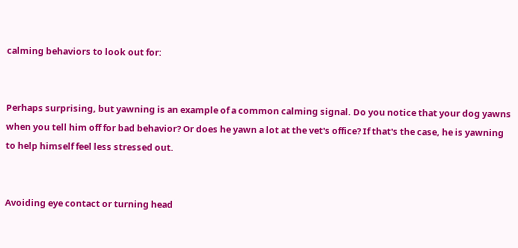calming behaviors to look out for:


Perhaps surprising, but yawning is an example of a common calming signal. Do you notice that your dog yawns when you tell him off for bad behavior? Or does he yawn a lot at the vet's office? If that's the case, he is yawning to help himself feel less stressed out.


Avoiding eye contact or turning head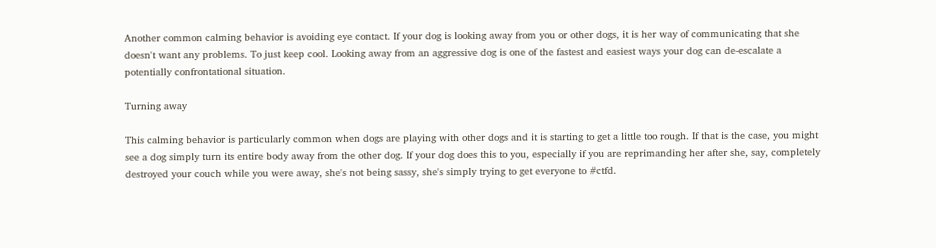Another common calming behavior is avoiding eye contact. If your dog is looking away from you or other dogs, it is her way of communicating that she doesn't want any problems. To just keep cool. Looking away from an aggressive dog is one of the fastest and easiest ways your dog can de-escalate a potentially confrontational situation.

Turning away

This calming behavior is particularly common when dogs are playing with other dogs and it is starting to get a little too rough. If that is the case, you might see a dog simply turn its entire body away from the other dog. If your dog does this to you, especially if you are reprimanding her after she, say, completely destroyed your couch while you were away, she's not being sassy, she's simply trying to get everyone to #ctfd.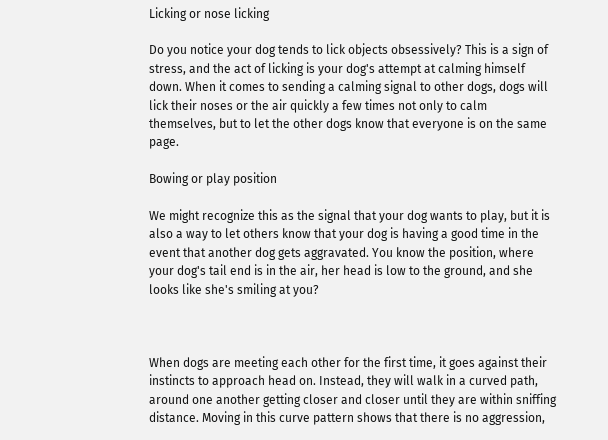Licking or nose licking

Do you notice your dog tends to lick objects obsessively? This is a sign of stress, and the act of licking is your dog's attempt at calming himself down. When it comes to sending a calming signal to other dogs, dogs will lick their noses or the air quickly a few times not only to calm themselves, but to let the other dogs know that everyone is on the same page.

Bowing or play position

We might recognize this as the signal that your dog wants to play, but it is also a way to let others know that your dog is having a good time in the event that another dog gets aggravated. You know the position, where your dog's tail end is in the air, her head is low to the ground, and she looks like she's smiling at you?



When dogs are meeting each other for the first time, it goes against their instincts to approach head on. Instead, they will walk in a curved path, around one another getting closer and closer until they are within sniffing distance. Moving in this curve pattern shows that there is no aggression,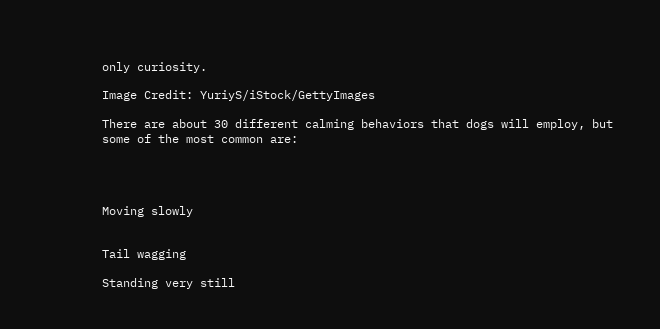only curiosity.

Image Credit: YuriyS/iStock/GettyImages

There are about 30 different calming behaviors that dogs will employ, but some of the most common are:




Moving slowly


Tail wagging

Standing very still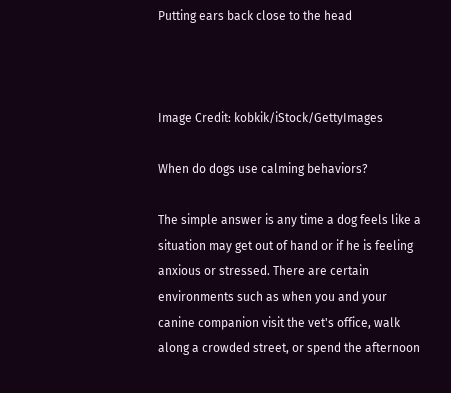Putting ears back close to the head



Image Credit: kobkik/iStock/GettyImages

When do dogs use calming behaviors?

The simple answer is any time a dog feels like a situation may get out of hand or if he is feeling anxious or stressed. There are certain environments such as when you and your canine companion visit the vet's office, walk along a crowded street, or spend the afternoon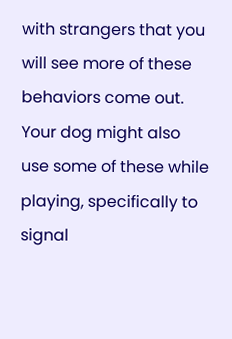with strangers that you will see more of these behaviors come out. Your dog might also use some of these while playing, specifically to signal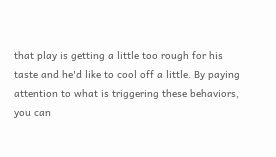that play is getting a little too rough for his taste and he'd like to cool off a little. By paying attention to what is triggering these behaviors, you can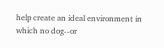help create an ideal environment in which no dog--or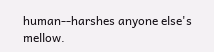human--harshes anyone else's mellow.